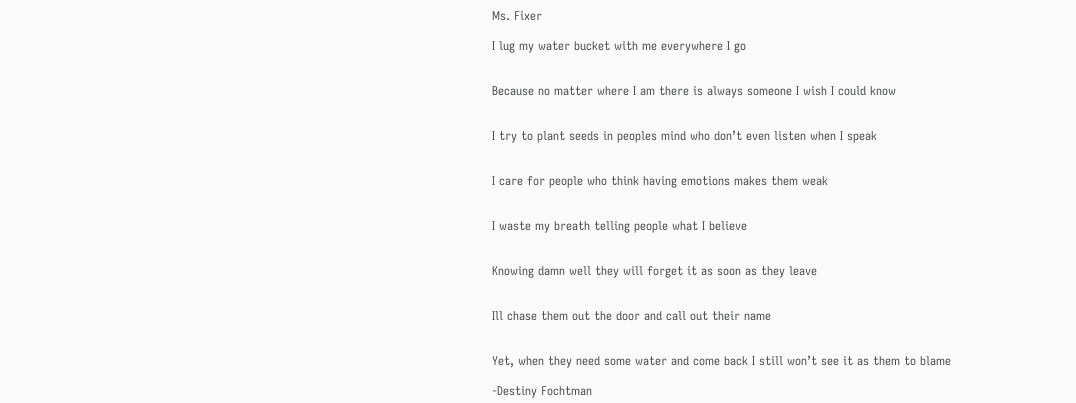Ms. Fixer

I lug my water bucket with me everywhere I go


Because no matter where I am there is always someone I wish I could know


I try to plant seeds in peoples mind who don’t even listen when I speak


I care for people who think having emotions makes them weak


I waste my breath telling people what I believe


Knowing damn well they will forget it as soon as they leave


Ill chase them out the door and call out their name


Yet, when they need some water and come back I still won’t see it as them to blame

-Destiny Fochtman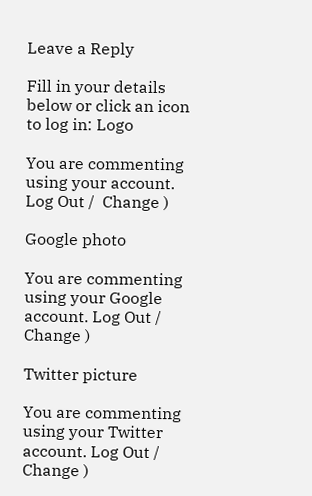Leave a Reply

Fill in your details below or click an icon to log in: Logo

You are commenting using your account. Log Out /  Change )

Google photo

You are commenting using your Google account. Log Out /  Change )

Twitter picture

You are commenting using your Twitter account. Log Out /  Change )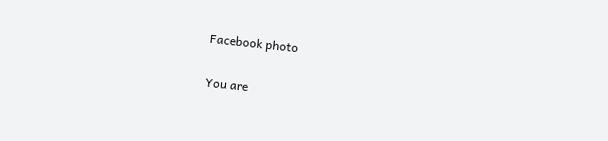Facebook photo

You are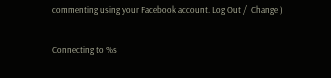commenting using your Facebook account. Log Out /  Change )

Connecting to %s